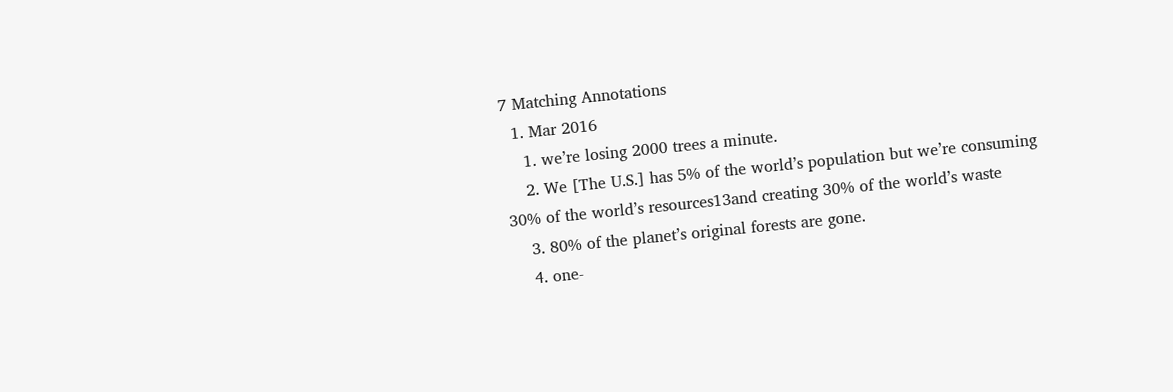7 Matching Annotations
  1. Mar 2016
    1. we’re losing 2000 trees a minute.
    2. We [The U.S.] has 5% of the world’s population but we’re consuming 30% of the world’s resources13and creating 30% of the world’s waste
    3. 80% of the planet’s original forests are gone.
    4. one-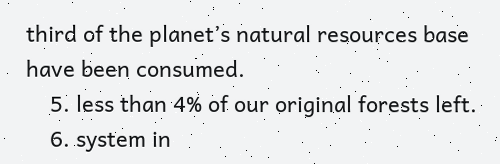third of the planet’s natural resources base have been consumed.
    5. less than 4% of our original forests left.
    6. system in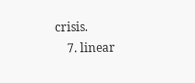crisis.
    7. linear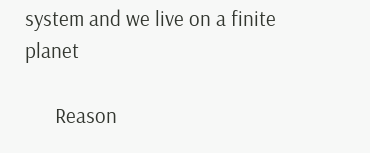system and we live on a finite planet

      Reason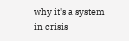why it's a system in crisis